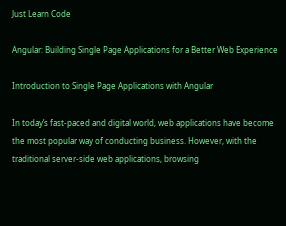Just Learn Code

Angular: Building Single Page Applications for a Better Web Experience

Introduction to Single Page Applications with Angular

In today’s fast-paced and digital world, web applications have become the most popular way of conducting business. However, with the traditional server-side web applications, browsing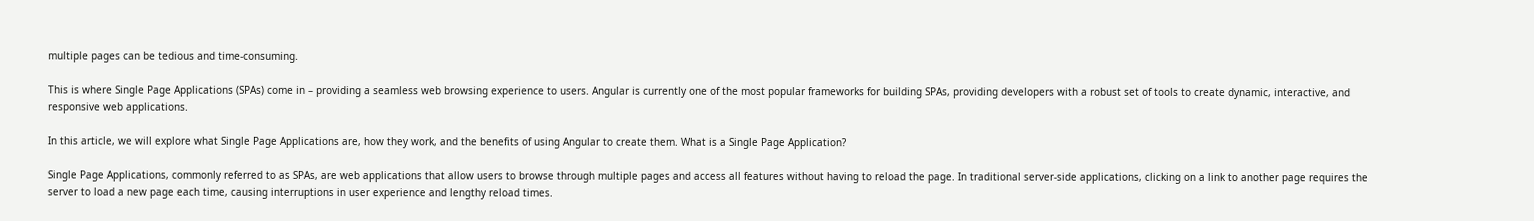multiple pages can be tedious and time-consuming.

This is where Single Page Applications (SPAs) come in – providing a seamless web browsing experience to users. Angular is currently one of the most popular frameworks for building SPAs, providing developers with a robust set of tools to create dynamic, interactive, and responsive web applications.

In this article, we will explore what Single Page Applications are, how they work, and the benefits of using Angular to create them. What is a Single Page Application?

Single Page Applications, commonly referred to as SPAs, are web applications that allow users to browse through multiple pages and access all features without having to reload the page. In traditional server-side applications, clicking on a link to another page requires the server to load a new page each time, causing interruptions in user experience and lengthy reload times.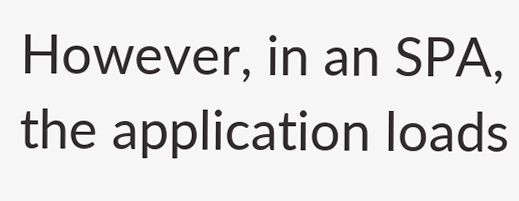However, in an SPA, the application loads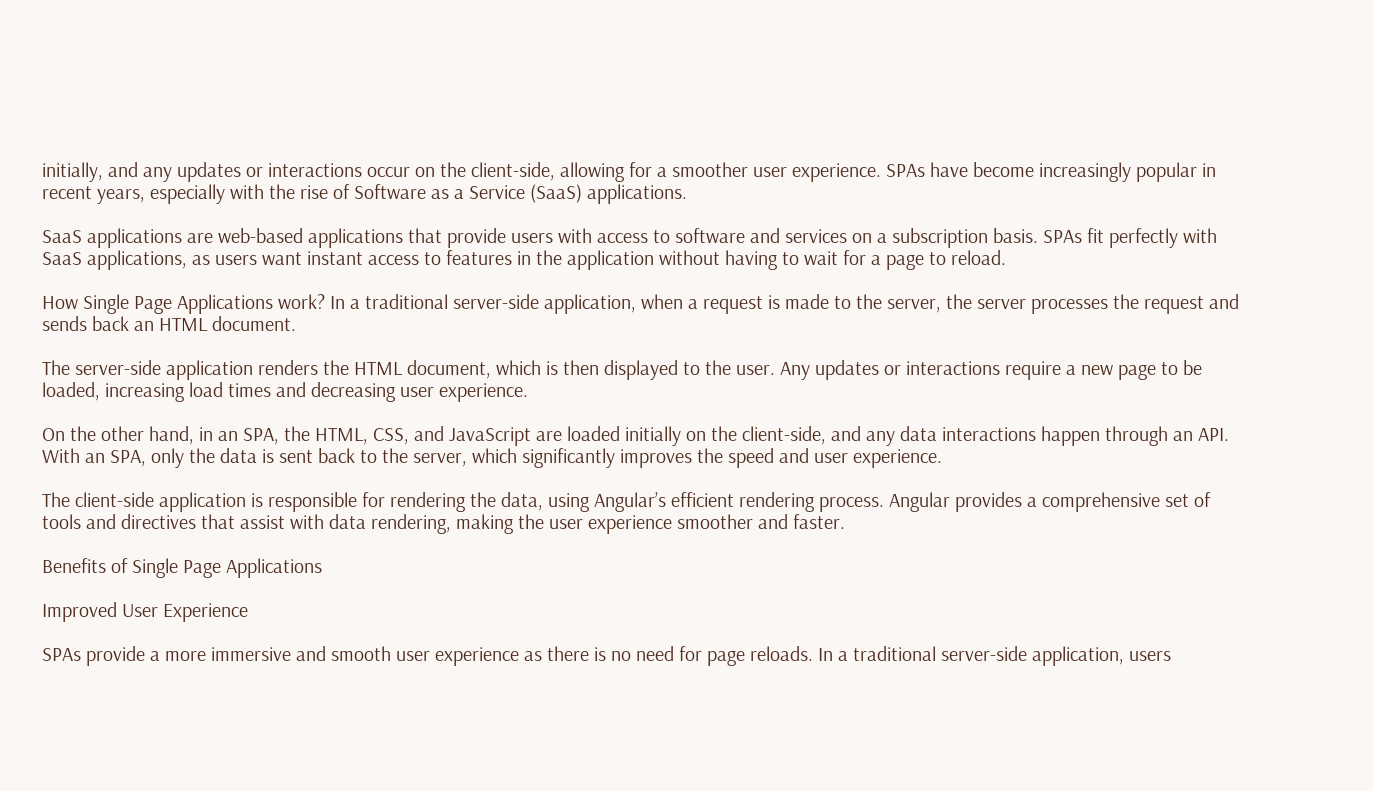initially, and any updates or interactions occur on the client-side, allowing for a smoother user experience. SPAs have become increasingly popular in recent years, especially with the rise of Software as a Service (SaaS) applications.

SaaS applications are web-based applications that provide users with access to software and services on a subscription basis. SPAs fit perfectly with SaaS applications, as users want instant access to features in the application without having to wait for a page to reload.

How Single Page Applications work? In a traditional server-side application, when a request is made to the server, the server processes the request and sends back an HTML document.

The server-side application renders the HTML document, which is then displayed to the user. Any updates or interactions require a new page to be loaded, increasing load times and decreasing user experience.

On the other hand, in an SPA, the HTML, CSS, and JavaScript are loaded initially on the client-side, and any data interactions happen through an API. With an SPA, only the data is sent back to the server, which significantly improves the speed and user experience.

The client-side application is responsible for rendering the data, using Angular’s efficient rendering process. Angular provides a comprehensive set of tools and directives that assist with data rendering, making the user experience smoother and faster.

Benefits of Single Page Applications

Improved User Experience

SPAs provide a more immersive and smooth user experience as there is no need for page reloads. In a traditional server-side application, users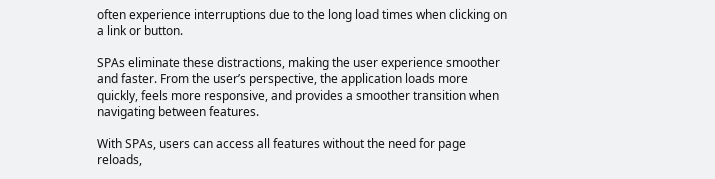often experience interruptions due to the long load times when clicking on a link or button.

SPAs eliminate these distractions, making the user experience smoother and faster. From the user’s perspective, the application loads more quickly, feels more responsive, and provides a smoother transition when navigating between features.

With SPAs, users can access all features without the need for page reloads,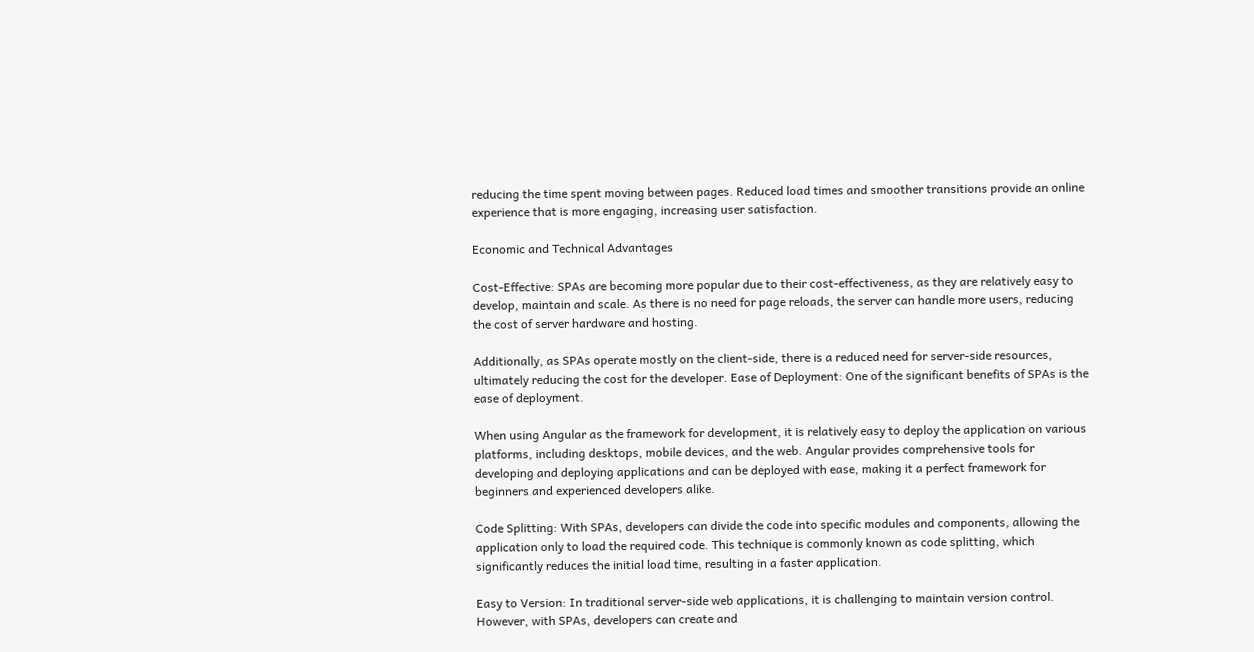reducing the time spent moving between pages. Reduced load times and smoother transitions provide an online experience that is more engaging, increasing user satisfaction.

Economic and Technical Advantages

Cost-Effective: SPAs are becoming more popular due to their cost-effectiveness, as they are relatively easy to develop, maintain and scale. As there is no need for page reloads, the server can handle more users, reducing the cost of server hardware and hosting.

Additionally, as SPAs operate mostly on the client-side, there is a reduced need for server-side resources, ultimately reducing the cost for the developer. Ease of Deployment: One of the significant benefits of SPAs is the ease of deployment.

When using Angular as the framework for development, it is relatively easy to deploy the application on various platforms, including desktops, mobile devices, and the web. Angular provides comprehensive tools for developing and deploying applications and can be deployed with ease, making it a perfect framework for beginners and experienced developers alike.

Code Splitting: With SPAs, developers can divide the code into specific modules and components, allowing the application only to load the required code. This technique is commonly known as code splitting, which significantly reduces the initial load time, resulting in a faster application.

Easy to Version: In traditional server-side web applications, it is challenging to maintain version control. However, with SPAs, developers can create and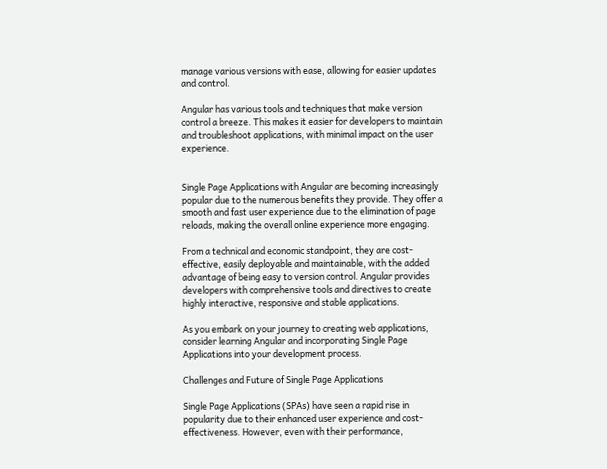manage various versions with ease, allowing for easier updates and control.

Angular has various tools and techniques that make version control a breeze. This makes it easier for developers to maintain and troubleshoot applications, with minimal impact on the user experience.


Single Page Applications with Angular are becoming increasingly popular due to the numerous benefits they provide. They offer a smooth and fast user experience due to the elimination of page reloads, making the overall online experience more engaging.

From a technical and economic standpoint, they are cost-effective, easily deployable and maintainable, with the added advantage of being easy to version control. Angular provides developers with comprehensive tools and directives to create highly interactive, responsive and stable applications.

As you embark on your journey to creating web applications, consider learning Angular and incorporating Single Page Applications into your development process.

Challenges and Future of Single Page Applications

Single Page Applications (SPAs) have seen a rapid rise in popularity due to their enhanced user experience and cost-effectiveness. However, even with their performance,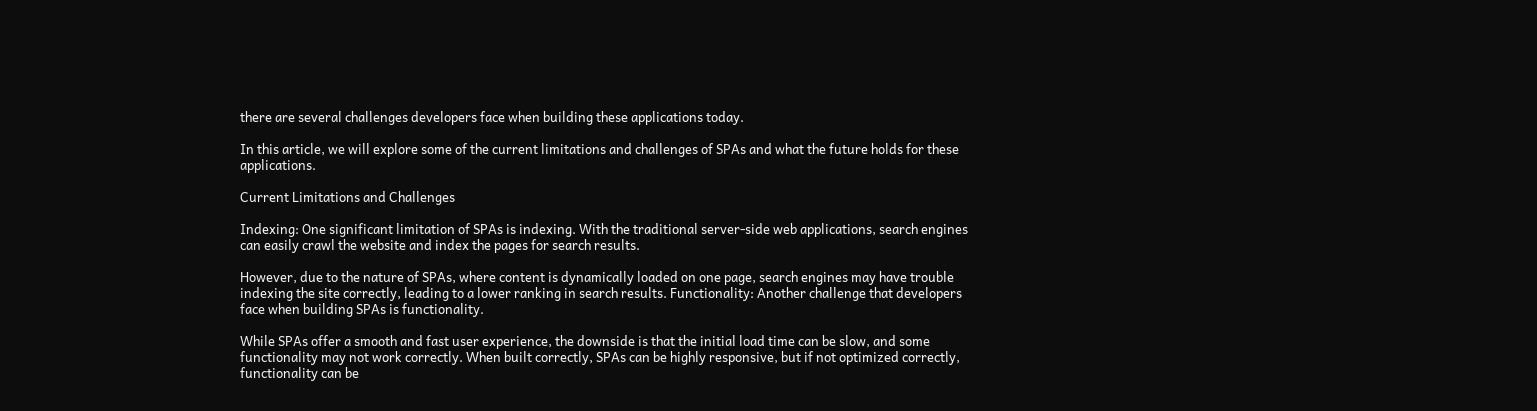there are several challenges developers face when building these applications today.

In this article, we will explore some of the current limitations and challenges of SPAs and what the future holds for these applications.

Current Limitations and Challenges

Indexing: One significant limitation of SPAs is indexing. With the traditional server-side web applications, search engines can easily crawl the website and index the pages for search results.

However, due to the nature of SPAs, where content is dynamically loaded on one page, search engines may have trouble indexing the site correctly, leading to a lower ranking in search results. Functionality: Another challenge that developers face when building SPAs is functionality.

While SPAs offer a smooth and fast user experience, the downside is that the initial load time can be slow, and some functionality may not work correctly. When built correctly, SPAs can be highly responsive, but if not optimized correctly, functionality can be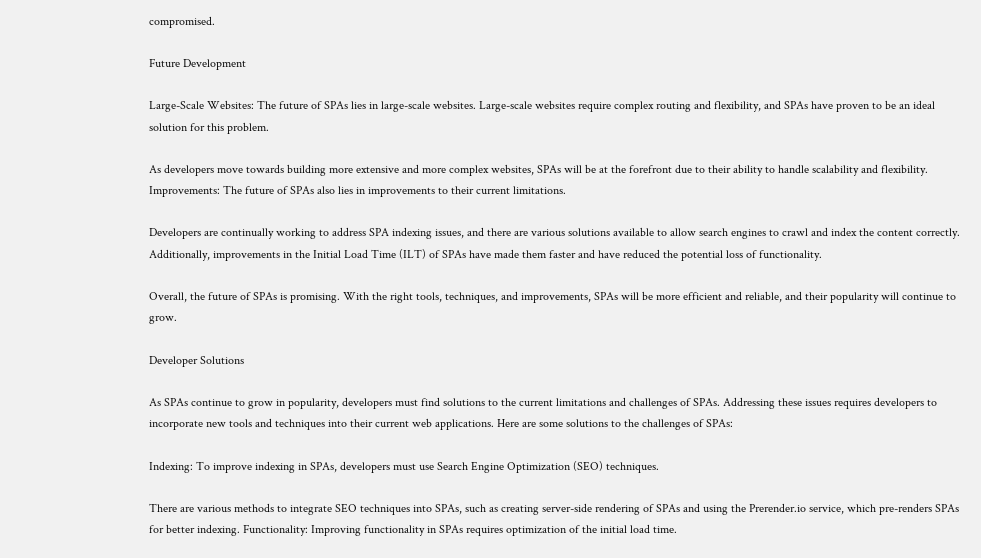compromised.

Future Development

Large-Scale Websites: The future of SPAs lies in large-scale websites. Large-scale websites require complex routing and flexibility, and SPAs have proven to be an ideal solution for this problem.

As developers move towards building more extensive and more complex websites, SPAs will be at the forefront due to their ability to handle scalability and flexibility. Improvements: The future of SPAs also lies in improvements to their current limitations.

Developers are continually working to address SPA indexing issues, and there are various solutions available to allow search engines to crawl and index the content correctly. Additionally, improvements in the Initial Load Time (ILT) of SPAs have made them faster and have reduced the potential loss of functionality.

Overall, the future of SPAs is promising. With the right tools, techniques, and improvements, SPAs will be more efficient and reliable, and their popularity will continue to grow.

Developer Solutions

As SPAs continue to grow in popularity, developers must find solutions to the current limitations and challenges of SPAs. Addressing these issues requires developers to incorporate new tools and techniques into their current web applications. Here are some solutions to the challenges of SPAs:

Indexing: To improve indexing in SPAs, developers must use Search Engine Optimization (SEO) techniques.

There are various methods to integrate SEO techniques into SPAs, such as creating server-side rendering of SPAs and using the Prerender.io service, which pre-renders SPAs for better indexing. Functionality: Improving functionality in SPAs requires optimization of the initial load time.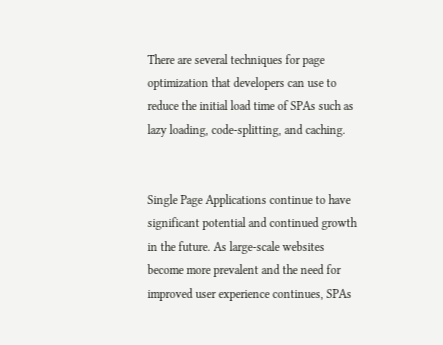There are several techniques for page optimization that developers can use to reduce the initial load time of SPAs such as lazy loading, code-splitting, and caching.


Single Page Applications continue to have significant potential and continued growth in the future. As large-scale websites become more prevalent and the need for improved user experience continues, SPAs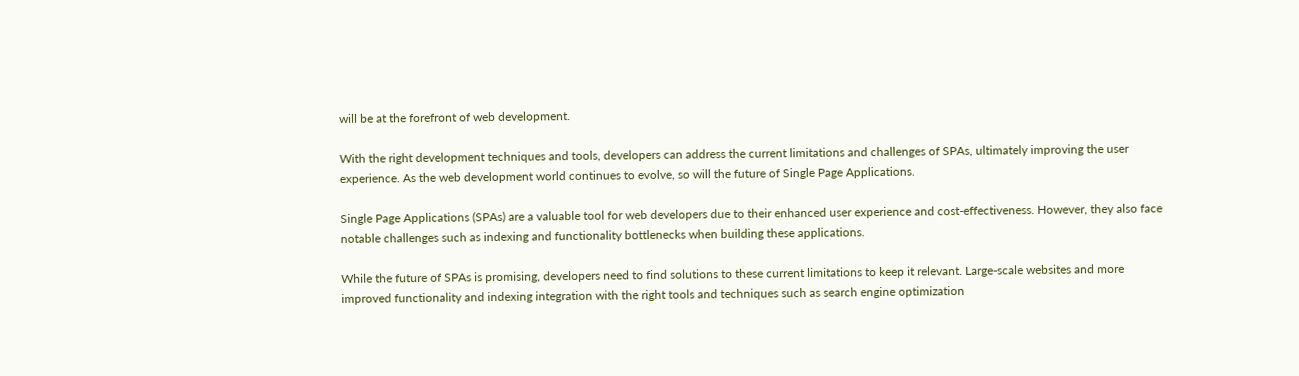will be at the forefront of web development.

With the right development techniques and tools, developers can address the current limitations and challenges of SPAs, ultimately improving the user experience. As the web development world continues to evolve, so will the future of Single Page Applications.

Single Page Applications (SPAs) are a valuable tool for web developers due to their enhanced user experience and cost-effectiveness. However, they also face notable challenges such as indexing and functionality bottlenecks when building these applications.

While the future of SPAs is promising, developers need to find solutions to these current limitations to keep it relevant. Large-scale websites and more improved functionality and indexing integration with the right tools and techniques such as search engine optimization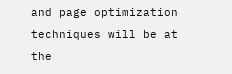and page optimization techniques will be at the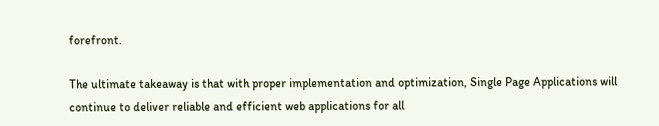forefront.

The ultimate takeaway is that with proper implementation and optimization, Single Page Applications will continue to deliver reliable and efficient web applications for all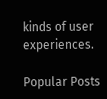kinds of user experiences.

Popular Posts